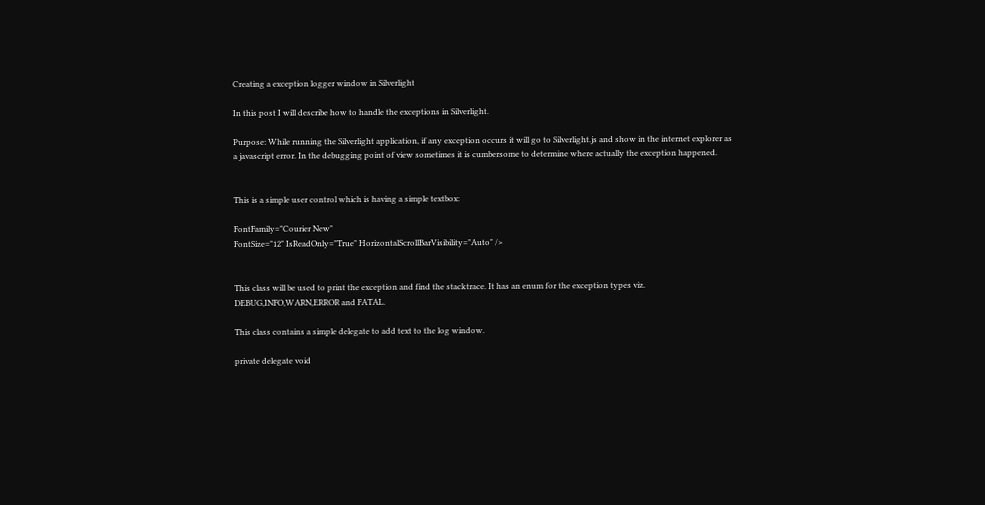Creating a exception logger window in Silverlight

In this post I will describe how to handle the exceptions in Silverlight.

Purpose: While running the Silverlight application, if any exception occurs it will go to Silverlight.js and show in the internet explorer as a javascript error. In the debugging point of view sometimes it is cumbersome to determine where actually the exception happened.


This is a simple user control which is having a simple textbox:

FontFamily="Courier New"
FontSize="12" IsReadOnly="True" HorizontalScrollBarVisibility="Auto" />


This class will be used to print the exception and find the stacktrace. It has an enum for the exception types viz. DEBUG,INFO,WARN,ERROR and FATAL.

This class contains a simple delegate to add text to the log window.

private delegate void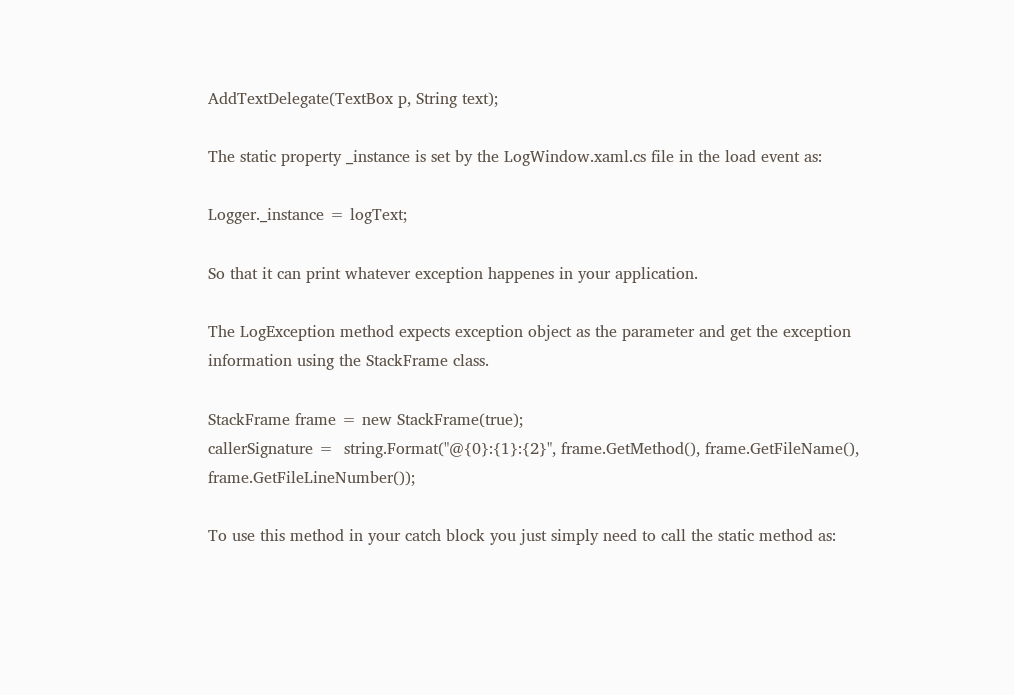AddTextDelegate(TextBox p, String text);

The static property _instance is set by the LogWindow.xaml.cs file in the load event as:

Logger._instance = logText;

So that it can print whatever exception happenes in your application.

The LogException method expects exception object as the parameter and get the exception information using the StackFrame class.

StackFrame frame = new StackFrame(true);
callerSignature =  string.Format("@{0}:{1}:{2}", frame.GetMethod(), frame.GetFileName(), frame.GetFileLineNumber());

To use this method in your catch block you just simply need to call the static method as: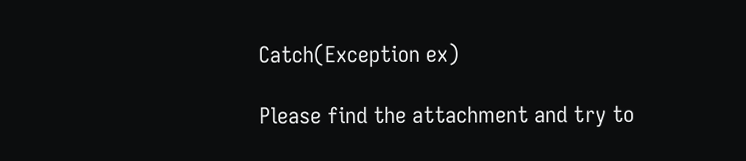Catch(Exception ex)

Please find the attachment and try to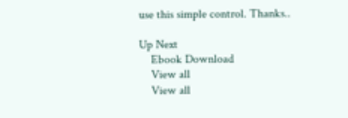use this simple control. Thanks..

Up Next
    Ebook Download
    View all
    View all